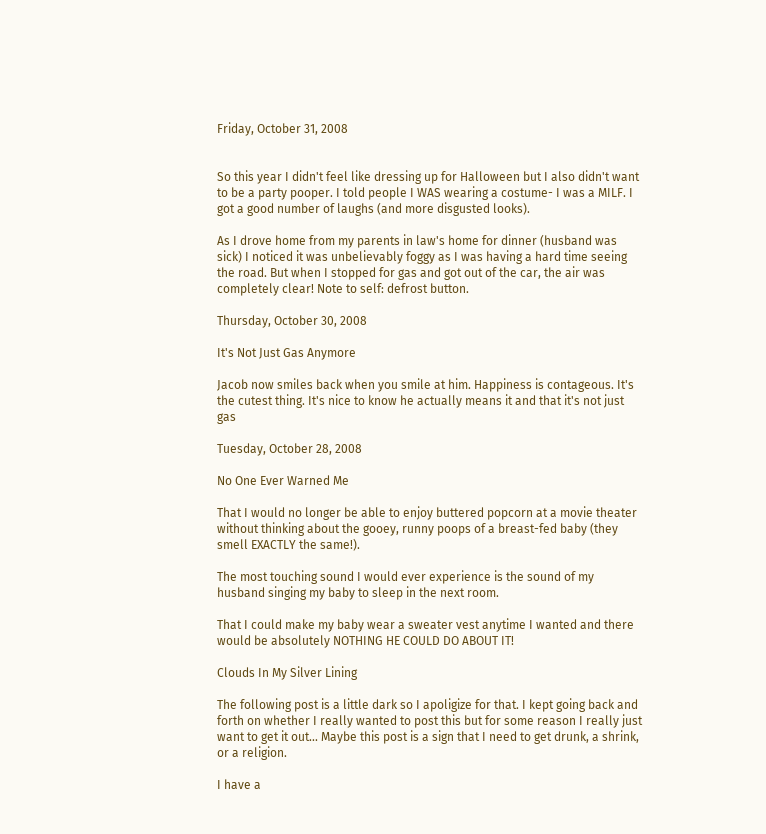Friday, October 31, 2008


So this year I didn't feel like dressing up for Halloween but I also didn't want to be a party pooper. I told people I WAS wearing a costume- I was a MILF. I got a good number of laughs (and more disgusted looks).

As I drove home from my parents in law's home for dinner (husband was sick) I noticed it was unbelievably foggy as I was having a hard time seeing the road. But when I stopped for gas and got out of the car, the air was completely clear! Note to self: defrost button.

Thursday, October 30, 2008

It's Not Just Gas Anymore

Jacob now smiles back when you smile at him. Happiness is contageous. It's the cutest thing. It's nice to know he actually means it and that it's not just gas

Tuesday, October 28, 2008

No One Ever Warned Me

That I would no longer be able to enjoy buttered popcorn at a movie theater without thinking about the gooey, runny poops of a breast-fed baby (they smell EXACTLY the same!).

The most touching sound I would ever experience is the sound of my husband singing my baby to sleep in the next room.

That I could make my baby wear a sweater vest anytime I wanted and there would be absolutely NOTHING HE COULD DO ABOUT IT!

Clouds In My Silver Lining

The following post is a little dark so I apoligize for that. I kept going back and forth on whether I really wanted to post this but for some reason I really just want to get it out... Maybe this post is a sign that I need to get drunk, a shrink, or a religion.

I have a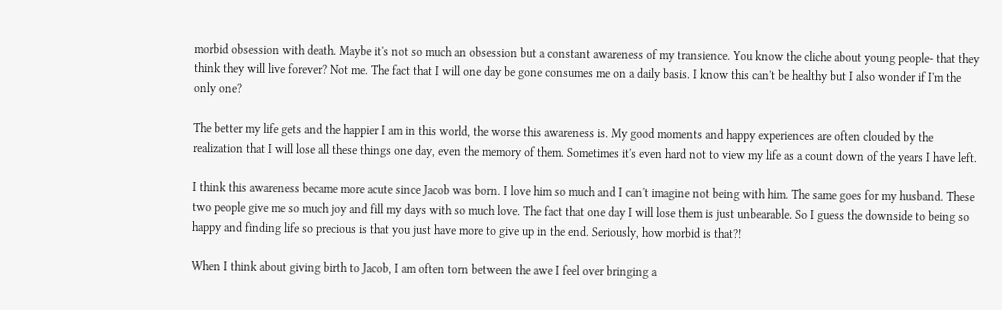morbid obsession with death. Maybe it's not so much an obsession but a constant awareness of my transience. You know the cliche about young people- that they think they will live forever? Not me. The fact that I will one day be gone consumes me on a daily basis. I know this can't be healthy but I also wonder if I'm the only one?

The better my life gets and the happier I am in this world, the worse this awareness is. My good moments and happy experiences are often clouded by the realization that I will lose all these things one day, even the memory of them. Sometimes it's even hard not to view my life as a count down of the years I have left.

I think this awareness became more acute since Jacob was born. I love him so much and I can't imagine not being with him. The same goes for my husband. These two people give me so much joy and fill my days with so much love. The fact that one day I will lose them is just unbearable. So I guess the downside to being so happy and finding life so precious is that you just have more to give up in the end. Seriously, how morbid is that?!

When I think about giving birth to Jacob, I am often torn between the awe I feel over bringing a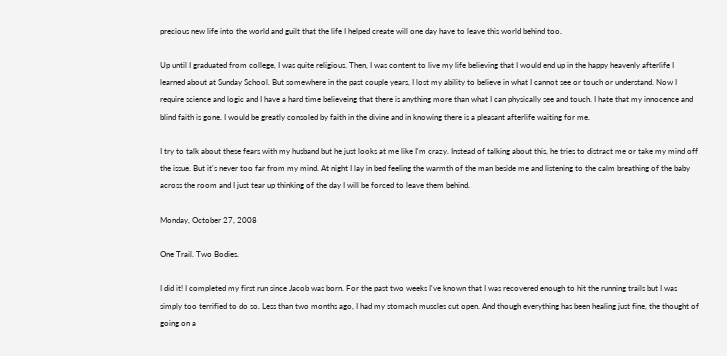precious new life into the world and guilt that the life I helped create will one day have to leave this world behind too.

Up until I graduated from college, I was quite religious. Then, I was content to live my life believing that I would end up in the happy heavenly afterlife I learned about at Sunday School. But somewhere in the past couple years, I lost my ability to believe in what I cannot see or touch or understand. Now I require science and logic and I have a hard time believeing that there is anything more than what I can physically see and touch. I hate that my innocence and blind faith is gone. I would be greatly consoled by faith in the divine and in knowing there is a pleasant afterlife waiting for me.

I try to talk about these fears with my husband but he just looks at me like I'm crazy. Instead of talking about this, he tries to distract me or take my mind off the issue. But it's never too far from my mind. At night I lay in bed feeling the warmth of the man beside me and listening to the calm breathing of the baby across the room and I just tear up thinking of the day I will be forced to leave them behind.

Monday, October 27, 2008

One Trail. Two Bodies.

I did it! I completed my first run since Jacob was born. For the past two weeks I've known that I was recovered enough to hit the running trails but I was simply too terrified to do so. Less than two months ago, I had my stomach muscles cut open. And though everything has been healing just fine, the thought of going on a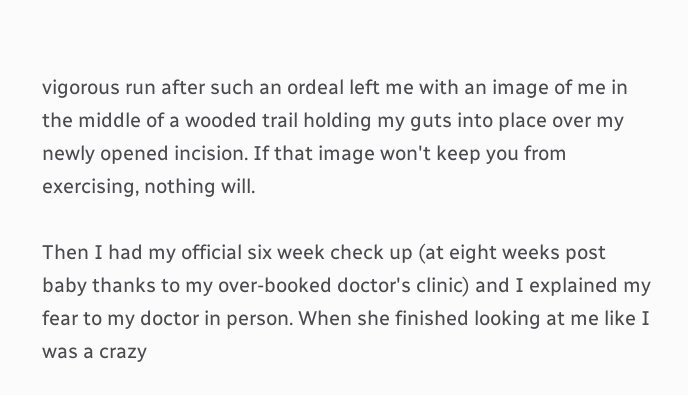vigorous run after such an ordeal left me with an image of me in the middle of a wooded trail holding my guts into place over my newly opened incision. If that image won't keep you from exercising, nothing will.

Then I had my official six week check up (at eight weeks post baby thanks to my over-booked doctor's clinic) and I explained my fear to my doctor in person. When she finished looking at me like I was a crazy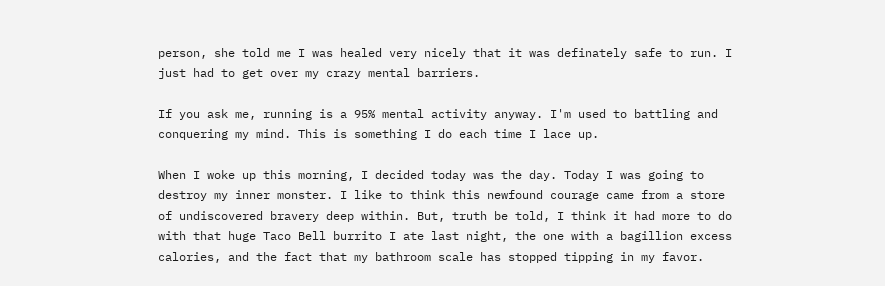person, she told me I was healed very nicely that it was definately safe to run. I just had to get over my crazy mental barriers.

If you ask me, running is a 95% mental activity anyway. I'm used to battling and conquering my mind. This is something I do each time I lace up.

When I woke up this morning, I decided today was the day. Today I was going to destroy my inner monster. I like to think this newfound courage came from a store of undiscovered bravery deep within. But, truth be told, I think it had more to do with that huge Taco Bell burrito I ate last night, the one with a bagillion excess calories, and the fact that my bathroom scale has stopped tipping in my favor.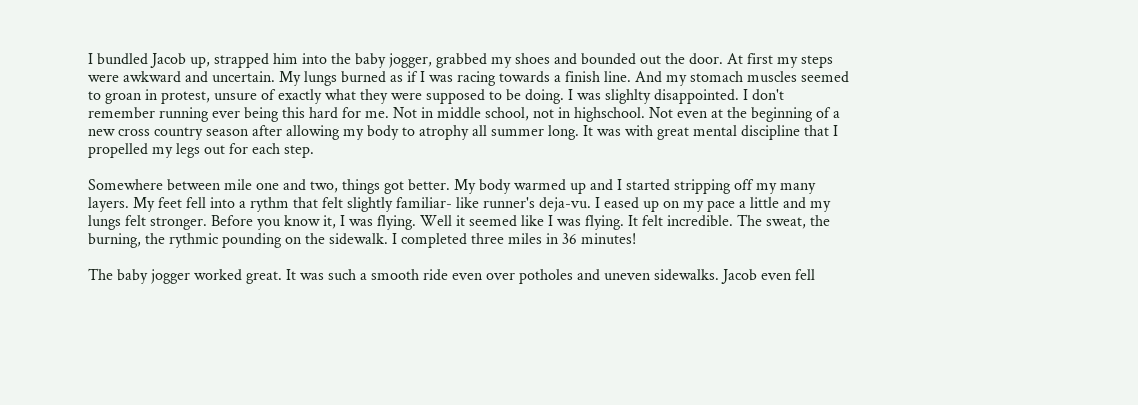I bundled Jacob up, strapped him into the baby jogger, grabbed my shoes and bounded out the door. At first my steps were awkward and uncertain. My lungs burned as if I was racing towards a finish line. And my stomach muscles seemed to groan in protest, unsure of exactly what they were supposed to be doing. I was slighlty disappointed. I don't remember running ever being this hard for me. Not in middle school, not in highschool. Not even at the beginning of a new cross country season after allowing my body to atrophy all summer long. It was with great mental discipline that I propelled my legs out for each step.

Somewhere between mile one and two, things got better. My body warmed up and I started stripping off my many layers. My feet fell into a rythm that felt slightly familiar- like runner's deja-vu. I eased up on my pace a little and my lungs felt stronger. Before you know it, I was flying. Well it seemed like I was flying. It felt incredible. The sweat, the burning, the rythmic pounding on the sidewalk. I completed three miles in 36 minutes!

The baby jogger worked great. It was such a smooth ride even over potholes and uneven sidewalks. Jacob even fell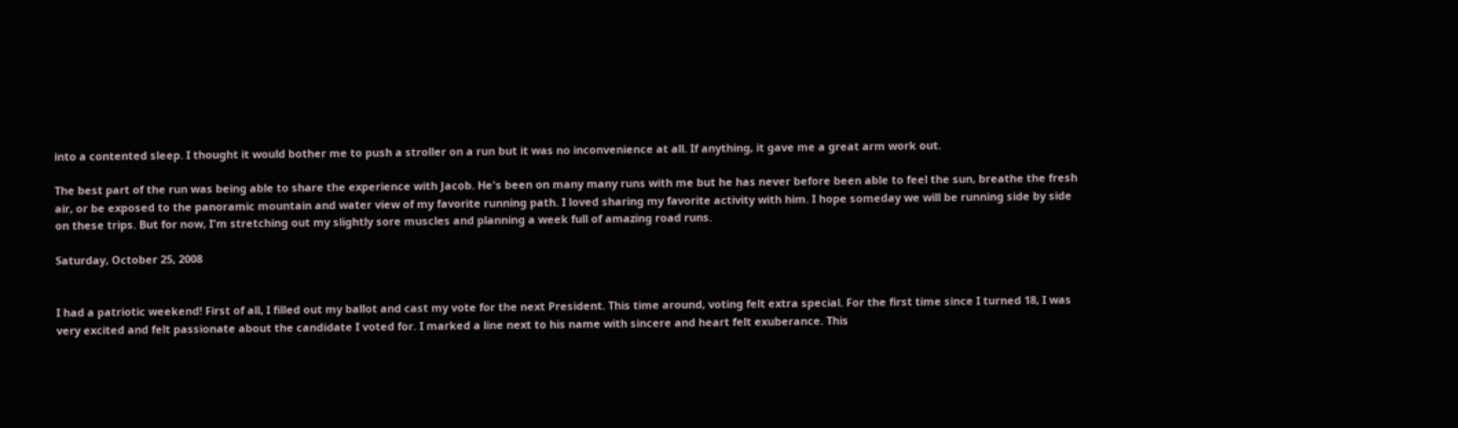into a contented sleep. I thought it would bother me to push a stroller on a run but it was no inconvenience at all. If anything, it gave me a great arm work out.

The best part of the run was being able to share the experience with Jacob. He's been on many many runs with me but he has never before been able to feel the sun, breathe the fresh air, or be exposed to the panoramic mountain and water view of my favorite running path. I loved sharing my favorite activity with him. I hope someday we will be running side by side on these trips. But for now, I'm stretching out my slightly sore muscles and planning a week full of amazing road runs.

Saturday, October 25, 2008


I had a patriotic weekend! First of all, I filled out my ballot and cast my vote for the next President. This time around, voting felt extra special. For the first time since I turned 18, I was very excited and felt passionate about the candidate I voted for. I marked a line next to his name with sincere and heart felt exuberance. This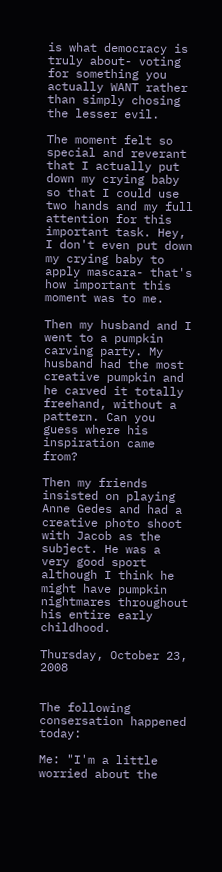is what democracy is truly about- voting for something you actually WANT rather than simply chosing the lesser evil.

The moment felt so special and reverant that I actually put down my crying baby so that I could use two hands and my full attention for this important task. Hey, I don't even put down my crying baby to apply mascara- that's how important this moment was to me.

Then my husband and I went to a pumpkin carving party. My husband had the most creative pumpkin and he carved it totally freehand, without a pattern. Can you guess where his inspiration came from?

Then my friends insisted on playing Anne Gedes and had a creative photo shoot with Jacob as the subject. He was a very good sport although I think he might have pumpkin nightmares throughout his entire early childhood.

Thursday, October 23, 2008


The following consersation happened today:

Me: "I'm a little worried about the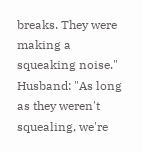breaks. They were making a squeaking noise."
Husband: "As long as they weren't squealing, we're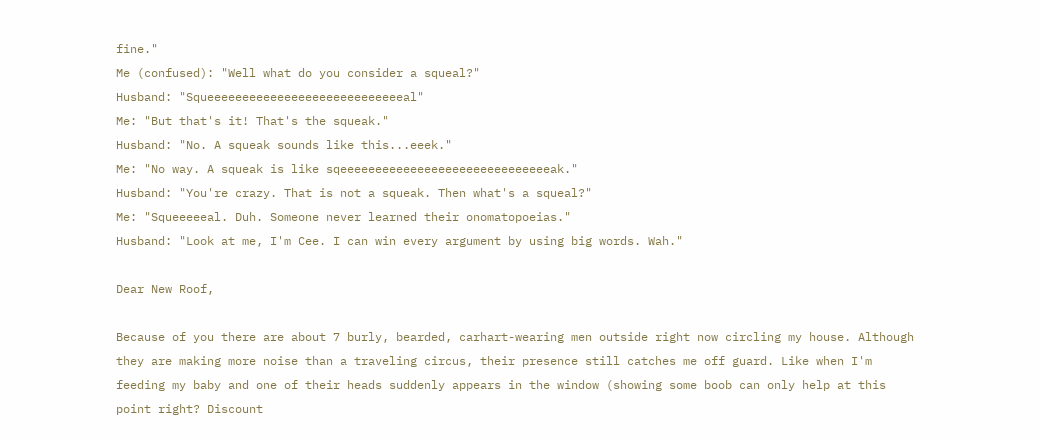fine."
Me (confused): "Well what do you consider a squeal?"
Husband: "Squeeeeeeeeeeeeeeeeeeeeeeeeeeeeal"
Me: "But that's it! That's the squeak."
Husband: "No. A squeak sounds like this...eeek."
Me: "No way. A squeak is like sqeeeeeeeeeeeeeeeeeeeeeeeeeeeeeeak."
Husband: "You're crazy. That is not a squeak. Then what's a squeal?"
Me: "Squeeeeeal. Duh. Someone never learned their onomatopoeias."
Husband: "Look at me, I'm Cee. I can win every argument by using big words. Wah."

Dear New Roof,

Because of you there are about 7 burly, bearded, carhart-wearing men outside right now circling my house. Although they are making more noise than a traveling circus, their presence still catches me off guard. Like when I'm feeding my baby and one of their heads suddenly appears in the window (showing some boob can only help at this point right? Discount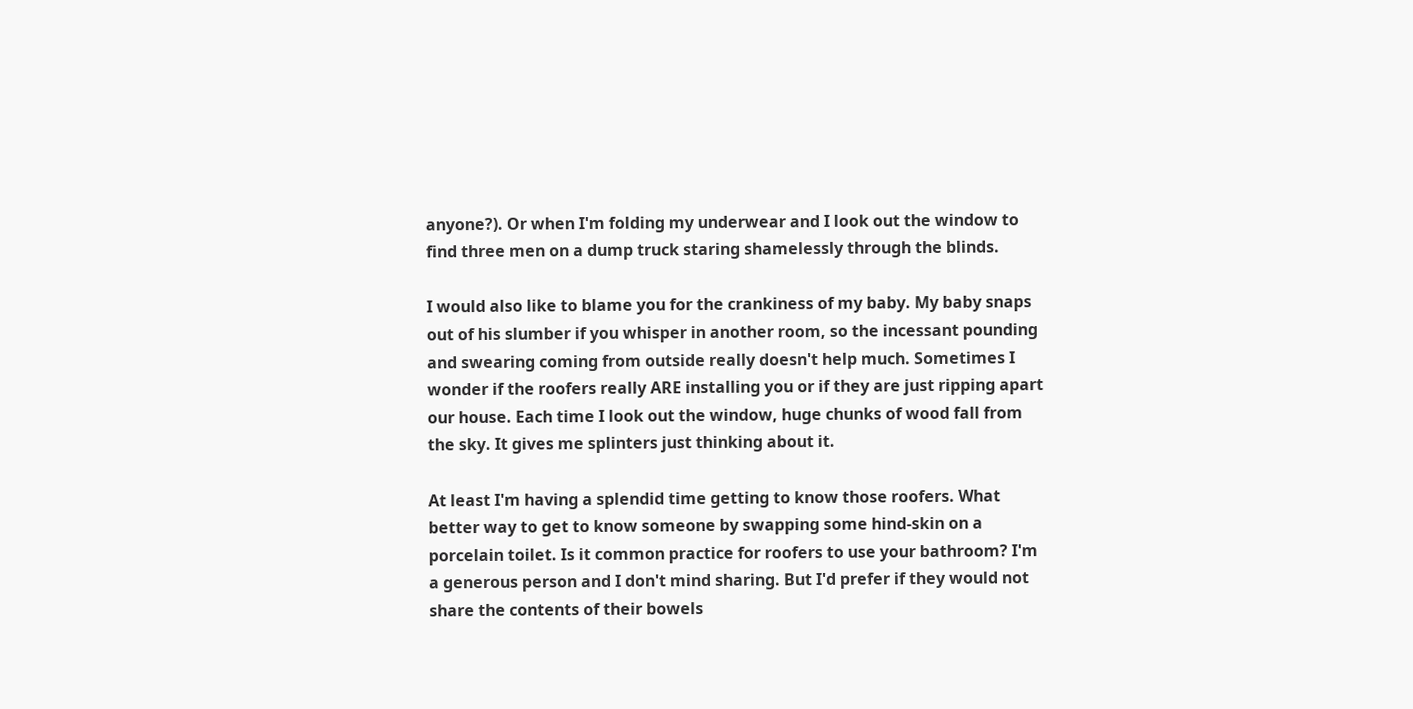anyone?). Or when I'm folding my underwear and I look out the window to find three men on a dump truck staring shamelessly through the blinds.

I would also like to blame you for the crankiness of my baby. My baby snaps out of his slumber if you whisper in another room, so the incessant pounding and swearing coming from outside really doesn't help much. Sometimes I wonder if the roofers really ARE installing you or if they are just ripping apart our house. Each time I look out the window, huge chunks of wood fall from the sky. It gives me splinters just thinking about it.

At least I'm having a splendid time getting to know those roofers. What better way to get to know someone by swapping some hind-skin on a porcelain toilet. Is it common practice for roofers to use your bathroom? I'm a generous person and I don't mind sharing. But I'd prefer if they would not share the contents of their bowels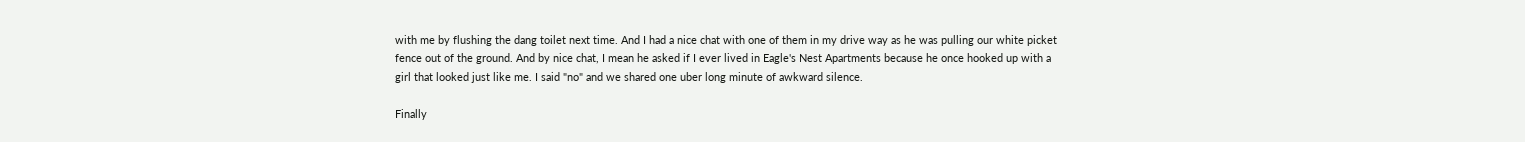with me by flushing the dang toilet next time. And I had a nice chat with one of them in my drive way as he was pulling our white picket fence out of the ground. And by nice chat, I mean he asked if I ever lived in Eagle's Nest Apartments because he once hooked up with a girl that looked just like me. I said "no" and we shared one uber long minute of awkward silence.

Finally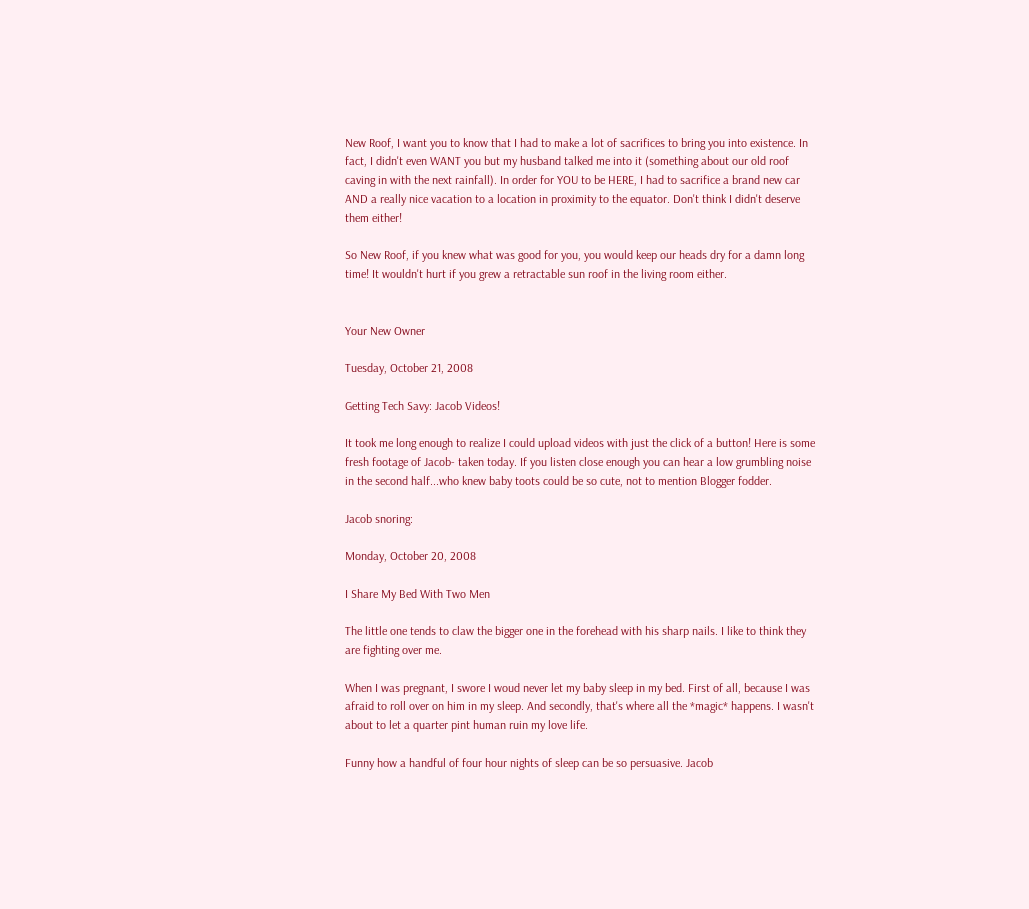New Roof, I want you to know that I had to make a lot of sacrifices to bring you into existence. In fact, I didn't even WANT you but my husband talked me into it (something about our old roof caving in with the next rainfall). In order for YOU to be HERE, I had to sacrifice a brand new car AND a really nice vacation to a location in proximity to the equator. Don't think I didn't deserve them either!

So New Roof, if you knew what was good for you, you would keep our heads dry for a damn long time! It wouldn't hurt if you grew a retractable sun roof in the living room either.


Your New Owner

Tuesday, October 21, 2008

Getting Tech Savy: Jacob Videos!

It took me long enough to realize I could upload videos with just the click of a button! Here is some fresh footage of Jacob- taken today. If you listen close enough you can hear a low grumbling noise in the second half...who knew baby toots could be so cute, not to mention Blogger fodder.

Jacob snoring:

Monday, October 20, 2008

I Share My Bed With Two Men

The little one tends to claw the bigger one in the forehead with his sharp nails. I like to think they are fighting over me.

When I was pregnant, I swore I woud never let my baby sleep in my bed. First of all, because I was afraid to roll over on him in my sleep. And secondly, that's where all the *magic* happens. I wasn't about to let a quarter pint human ruin my love life.

Funny how a handful of four hour nights of sleep can be so persuasive. Jacob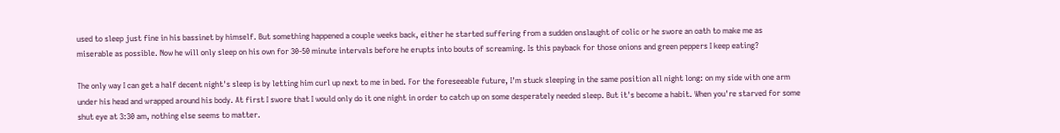used to sleep just fine in his bassinet by himself. But something happened a couple weeks back, either he started suffering from a sudden onslaught of colic or he swore an oath to make me as miserable as possible. Now he will only sleep on his own for 30-50 minute intervals before he erupts into bouts of screaming. Is this payback for those onions and green peppers I keep eating?

The only way I can get a half decent night's sleep is by letting him curl up next to me in bed. For the foreseeable future, I'm stuck sleeping in the same position all night long: on my side with one arm under his head and wrapped around his body. At first I swore that I would only do it one night in order to catch up on some desperately needed sleep. But it's become a habit. When you're starved for some shut eye at 3:30 am, nothing else seems to matter.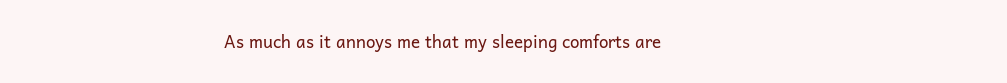As much as it annoys me that my sleeping comforts are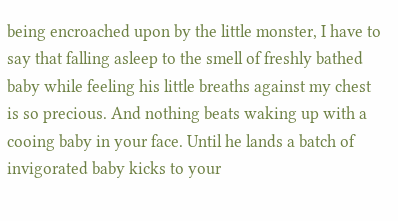being encroached upon by the little monster, I have to say that falling asleep to the smell of freshly bathed baby while feeling his little breaths against my chest is so precious. And nothing beats waking up with a cooing baby in your face. Until he lands a batch of invigorated baby kicks to your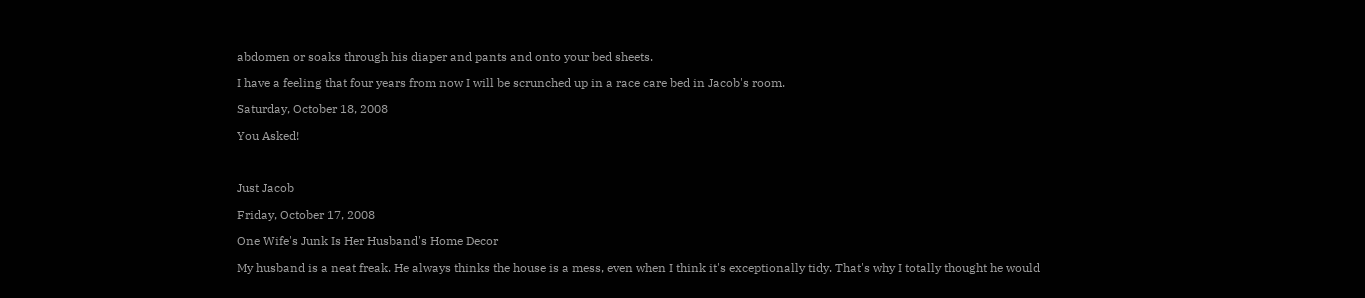abdomen or soaks through his diaper and pants and onto your bed sheets.

I have a feeling that four years from now I will be scrunched up in a race care bed in Jacob's room.

Saturday, October 18, 2008

You Asked!



Just Jacob

Friday, October 17, 2008

One Wife's Junk Is Her Husband's Home Decor

My husband is a neat freak. He always thinks the house is a mess, even when I think it's exceptionally tidy. That's why I totally thought he would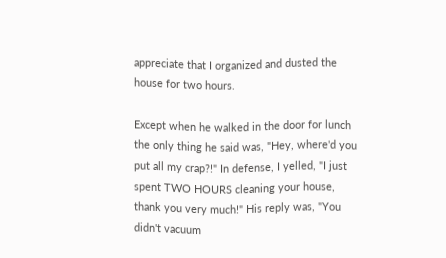appreciate that I organized and dusted the house for two hours.

Except when he walked in the door for lunch the only thing he said was, "Hey, where'd you put all my crap?!" In defense, I yelled, "I just spent TWO HOURS cleaning your house, thank you very much!" His reply was, "You didn't vacuum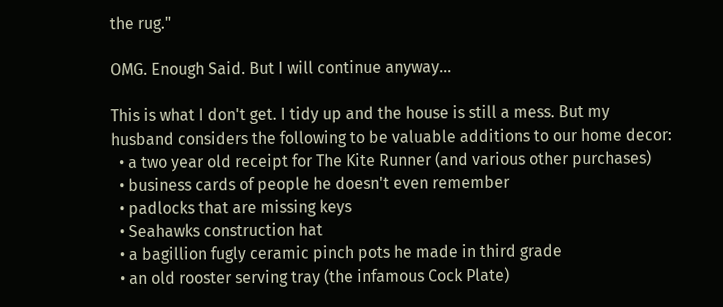the rug."

OMG. Enough Said. But I will continue anyway...

This is what I don't get. I tidy up and the house is still a mess. But my husband considers the following to be valuable additions to our home decor:
  • a two year old receipt for The Kite Runner (and various other purchases)
  • business cards of people he doesn't even remember
  • padlocks that are missing keys
  • Seahawks construction hat
  • a bagillion fugly ceramic pinch pots he made in third grade
  • an old rooster serving tray (the infamous Cock Plate)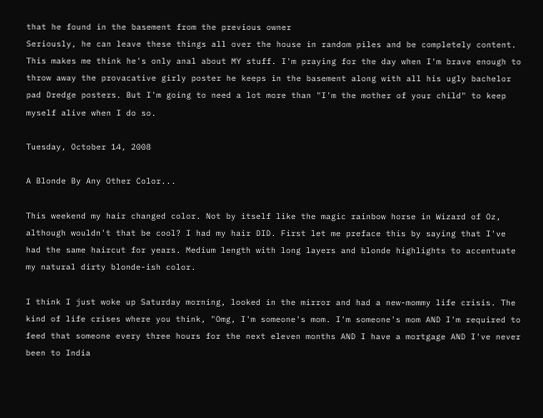that he found in the basement from the previous owner
Seriously, he can leave these things all over the house in random piles and be completely content. This makes me think he's only anal about MY stuff. I'm praying for the day when I'm brave enough to throw away the provacative girly poster he keeps in the basement along with all his ugly bachelor pad Dredge posters. But I'm going to need a lot more than "I'm the mother of your child" to keep myself alive when I do so.

Tuesday, October 14, 2008

A Blonde By Any Other Color...

This weekend my hair changed color. Not by itself like the magic rainbow horse in Wizard of Oz, although wouldn't that be cool? I had my hair DID. First let me preface this by saying that I've had the same haircut for years. Medium length with long layers and blonde highlights to accentuate my natural dirty blonde-ish color.

I think I just woke up Saturday morning, looked in the mirror and had a new-mommy life crisis. The kind of life crises where you think, "Omg, I'm someone's mom. I'm someone's mom AND I'm required to feed that someone every three hours for the next eleven months AND I have a mortgage AND I've never been to India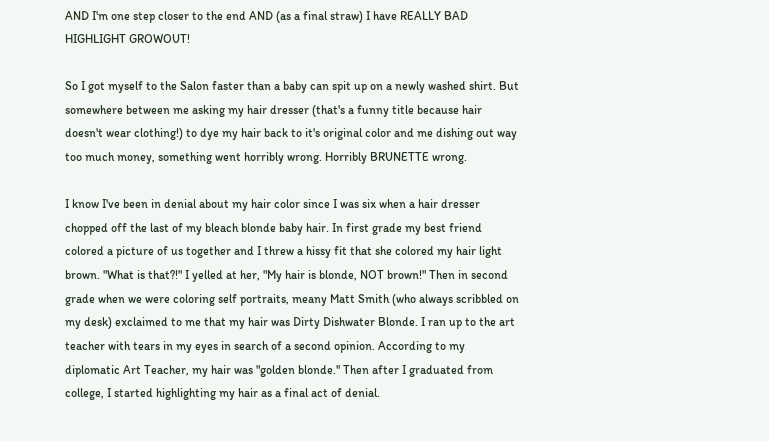AND I'm one step closer to the end AND (as a final straw) I have REALLY BAD HIGHLIGHT GROWOUT!

So I got myself to the Salon faster than a baby can spit up on a newly washed shirt. But somewhere between me asking my hair dresser (that's a funny title because hair doesn't wear clothing!) to dye my hair back to it's original color and me dishing out way too much money, something went horribly wrong. Horribly BRUNETTE wrong.

I know I've been in denial about my hair color since I was six when a hair dresser chopped off the last of my bleach blonde baby hair. In first grade my best friend colored a picture of us together and I threw a hissy fit that she colored my hair light brown. "What is that?!" I yelled at her, "My hair is blonde, NOT brown!" Then in second grade when we were coloring self portraits, meany Matt Smith (who always scribbled on my desk) exclaimed to me that my hair was Dirty Dishwater Blonde. I ran up to the art teacher with tears in my eyes in search of a second opinion. According to my diplomatic Art Teacher, my hair was "golden blonde." Then after I graduated from college, I started highlighting my hair as a final act of denial.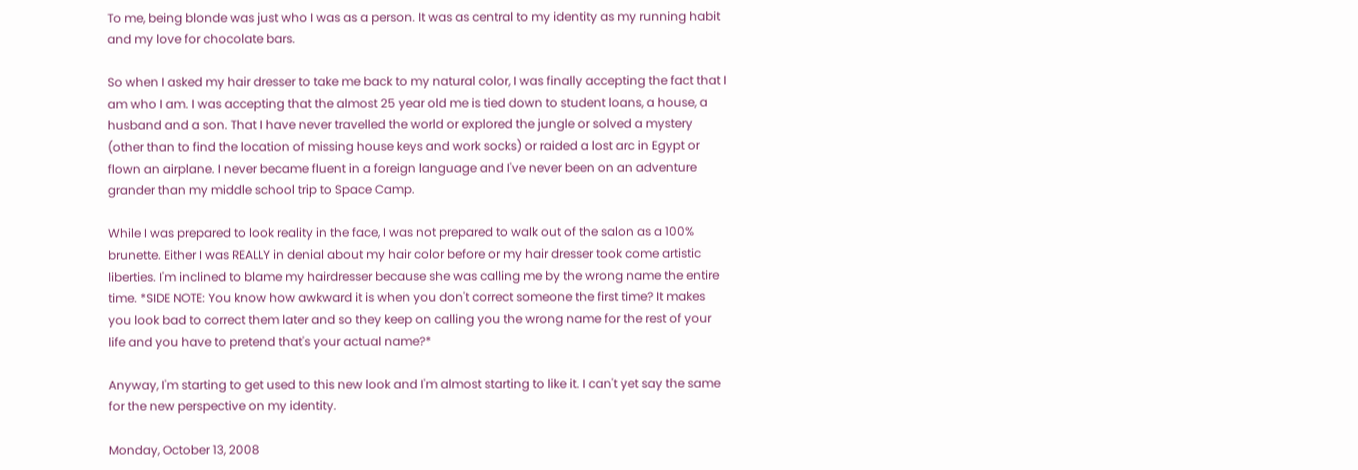To me, being blonde was just who I was as a person. It was as central to my identity as my running habit and my love for chocolate bars.

So when I asked my hair dresser to take me back to my natural color, I was finally accepting the fact that I am who I am. I was accepting that the almost 25 year old me is tied down to student loans, a house, a husband and a son. That I have never travelled the world or explored the jungle or solved a mystery (other than to find the location of missing house keys and work socks) or raided a lost arc in Egypt or flown an airplane. I never became fluent in a foreign language and I've never been on an adventure grander than my middle school trip to Space Camp.

While I was prepared to look reality in the face, I was not prepared to walk out of the salon as a 100% brunette. Either I was REALLY in denial about my hair color before or my hair dresser took come artistic liberties. I'm inclined to blame my hairdresser because she was calling me by the wrong name the entire time. *SIDE NOTE: You know how awkward it is when you don't correct someone the first time? It makes you look bad to correct them later and so they keep on calling you the wrong name for the rest of your life and you have to pretend that's your actual name?*

Anyway, I'm starting to get used to this new look and I'm almost starting to like it. I can't yet say the same for the new perspective on my identity.

Monday, October 13, 2008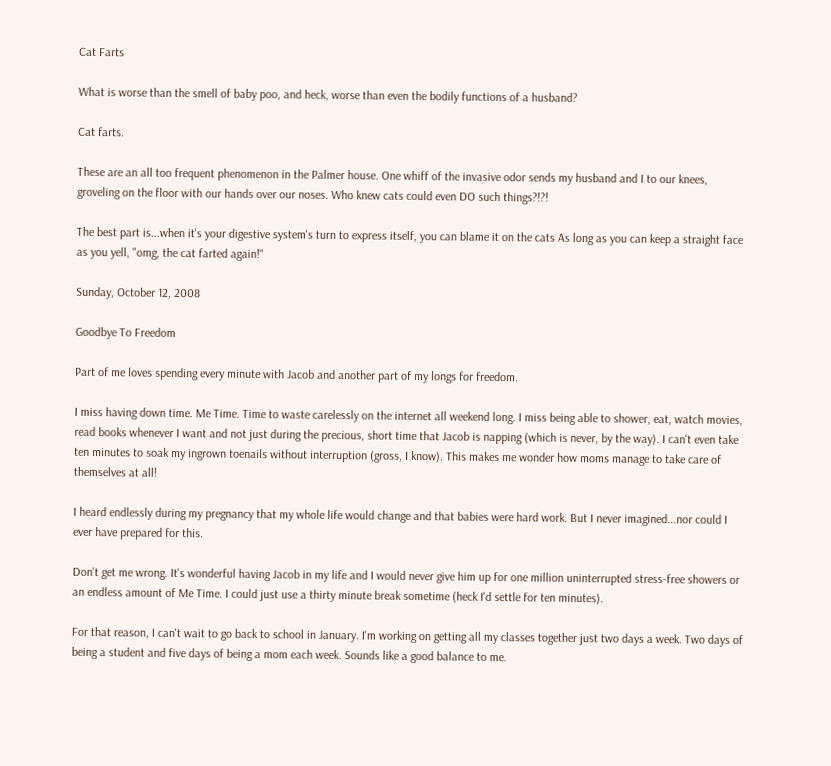Cat Farts

What is worse than the smell of baby poo, and heck, worse than even the bodily functions of a husband?

Cat farts.

These are an all too frequent phenomenon in the Palmer house. One whiff of the invasive odor sends my husband and I to our knees, groveling on the floor with our hands over our noses. Who knew cats could even DO such things?!?!

The best part is...when it's your digestive system's turn to express itself, you can blame it on the cats As long as you can keep a straight face as you yell, "omg, the cat farted again!"

Sunday, October 12, 2008

Goodbye To Freedom

Part of me loves spending every minute with Jacob and another part of my longs for freedom.

I miss having down time. Me Time. Time to waste carelessly on the internet all weekend long. I miss being able to shower, eat, watch movies, read books whenever I want and not just during the precious, short time that Jacob is napping (which is never, by the way). I can't even take ten minutes to soak my ingrown toenails without interruption (gross, I know). This makes me wonder how moms manage to take care of themselves at all!

I heard endlessly during my pregnancy that my whole life would change and that babies were hard work. But I never imagined...nor could I ever have prepared for this.

Don't get me wrong. It's wonderful having Jacob in my life and I would never give him up for one million uninterrupted stress-free showers or an endless amount of Me Time. I could just use a thirty minute break sometime (heck I'd settle for ten minutes).

For that reason, I can't wait to go back to school in January. I'm working on getting all my classes together just two days a week. Two days of being a student and five days of being a mom each week. Sounds like a good balance to me.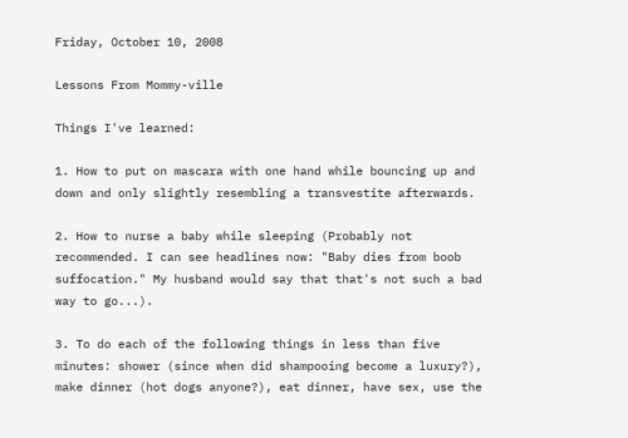Friday, October 10, 2008

Lessons From Mommy-ville

Things I've learned:

1. How to put on mascara with one hand while bouncing up and down and only slightly resembling a transvestite afterwards.

2. How to nurse a baby while sleeping (Probably not recommended. I can see headlines now: "Baby dies from boob suffocation." My husband would say that that's not such a bad way to go...).

3. To do each of the following things in less than five minutes: shower (since when did shampooing become a luxury?), make dinner (hot dogs anyone?), eat dinner, have sex, use the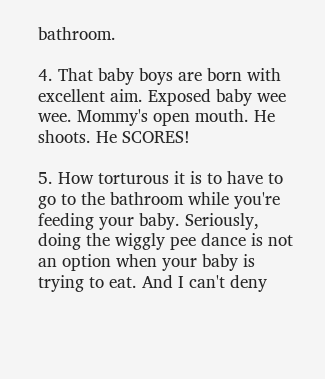bathroom.

4. That baby boys are born with excellent aim. Exposed baby wee wee. Mommy's open mouth. He shoots. He SCORES!

5. How torturous it is to have to go to the bathroom while you're feeding your baby. Seriously, doing the wiggly pee dance is not an option when your baby is trying to eat. And I can't deny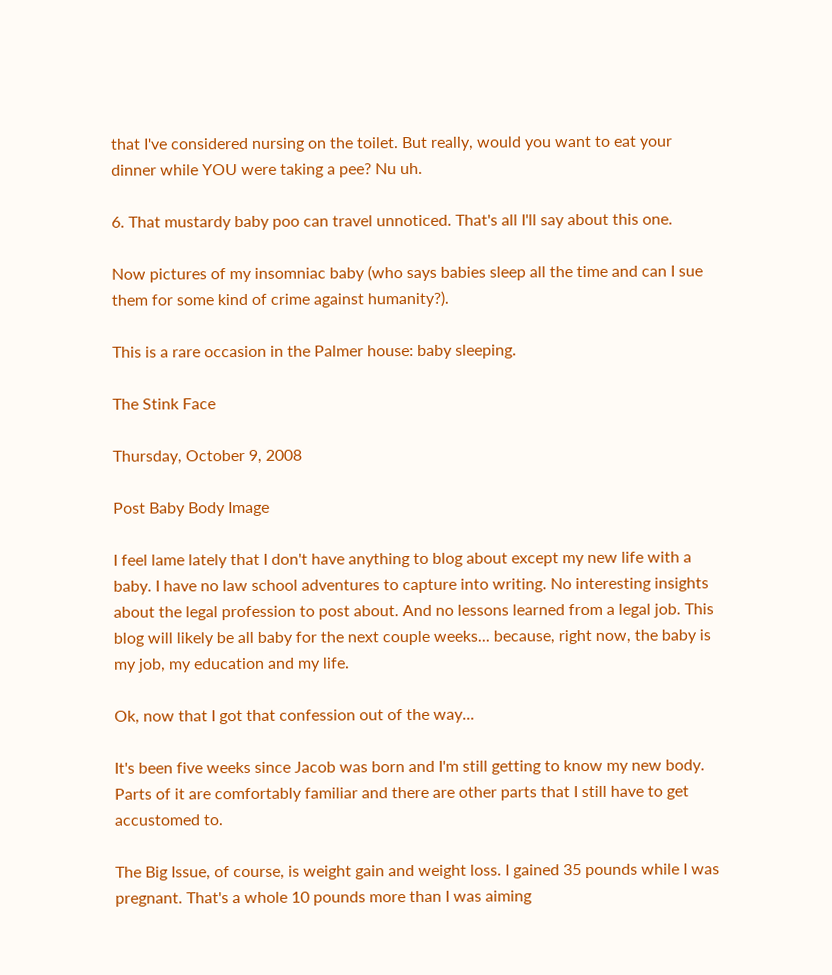that I've considered nursing on the toilet. But really, would you want to eat your dinner while YOU were taking a pee? Nu uh.

6. That mustardy baby poo can travel unnoticed. That's all I'll say about this one.

Now pictures of my insomniac baby (who says babies sleep all the time and can I sue them for some kind of crime against humanity?).

This is a rare occasion in the Palmer house: baby sleeping.

The Stink Face

Thursday, October 9, 2008

Post Baby Body Image

I feel lame lately that I don't have anything to blog about except my new life with a baby. I have no law school adventures to capture into writing. No interesting insights about the legal profession to post about. And no lessons learned from a legal job. This blog will likely be all baby for the next couple weeks... because, right now, the baby is my job, my education and my life.

Ok, now that I got that confession out of the way...

It's been five weeks since Jacob was born and I'm still getting to know my new body. Parts of it are comfortably familiar and there are other parts that I still have to get accustomed to.

The Big Issue, of course, is weight gain and weight loss. I gained 35 pounds while I was pregnant. That's a whole 10 pounds more than I was aiming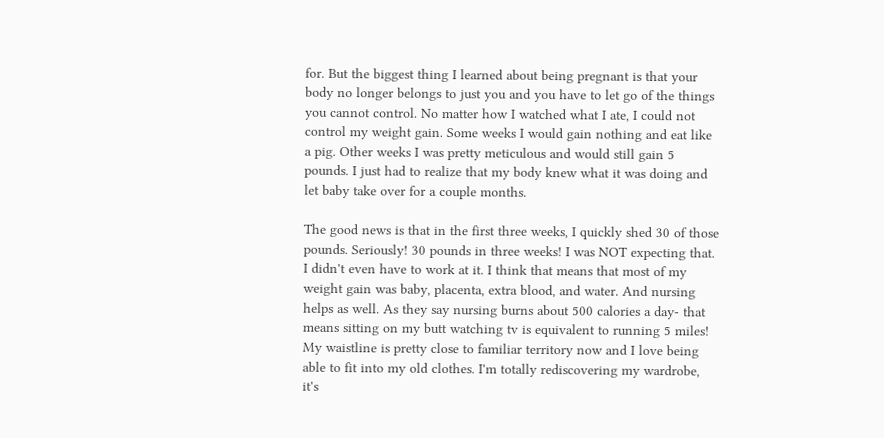for. But the biggest thing I learned about being pregnant is that your body no longer belongs to just you and you have to let go of the things you cannot control. No matter how I watched what I ate, I could not control my weight gain. Some weeks I would gain nothing and eat like a pig. Other weeks I was pretty meticulous and would still gain 5 pounds. I just had to realize that my body knew what it was doing and let baby take over for a couple months.

The good news is that in the first three weeks, I quickly shed 30 of those pounds. Seriously! 30 pounds in three weeks! I was NOT expecting that. I didn't even have to work at it. I think that means that most of my weight gain was baby, placenta, extra blood, and water. And nursing helps as well. As they say nursing burns about 500 calories a day- that means sitting on my butt watching tv is equivalent to running 5 miles! My waistline is pretty close to familiar territory now and I love being able to fit into my old clothes. I'm totally rediscovering my wardrobe, it's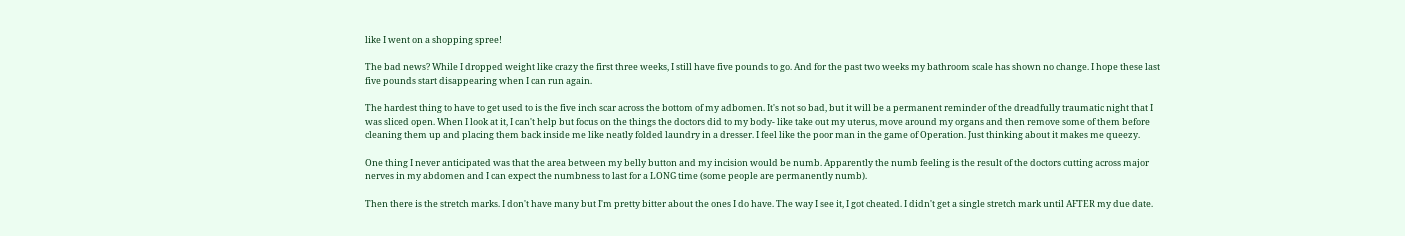like I went on a shopping spree!

The bad news? While I dropped weight like crazy the first three weeks, I still have five pounds to go. And for the past two weeks my bathroom scale has shown no change. I hope these last five pounds start disappearing when I can run again.

The hardest thing to have to get used to is the five inch scar across the bottom of my adbomen. It's not so bad, but it will be a permanent reminder of the dreadfully traumatic night that I was sliced open. When I look at it, I can't help but focus on the things the doctors did to my body- like take out my uterus, move around my organs and then remove some of them before cleaning them up and placing them back inside me like neatly folded laundry in a dresser. I feel like the poor man in the game of Operation. Just thinking about it makes me queezy.

One thing I never anticipated was that the area between my belly button and my incision would be numb. Apparently the numb feeling is the result of the doctors cutting across major nerves in my abdomen and I can expect the numbness to last for a LONG time (some people are permanently numb).

Then there is the stretch marks. I don't have many but I'm pretty bitter about the ones I do have. The way I see it, I got cheated. I didn't get a single stretch mark until AFTER my due date.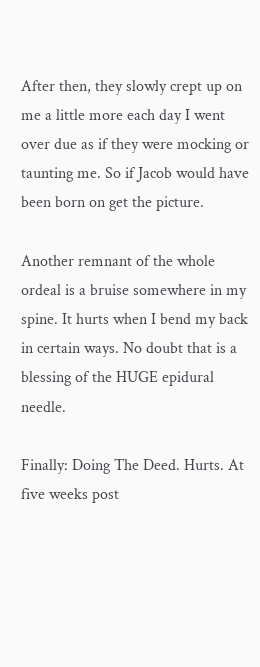After then, they slowly crept up on me a little more each day I went over due as if they were mocking or taunting me. So if Jacob would have been born on get the picture.

Another remnant of the whole ordeal is a bruise somewhere in my spine. It hurts when I bend my back in certain ways. No doubt that is a blessing of the HUGE epidural needle.

Finally: Doing The Deed. Hurts. At five weeks post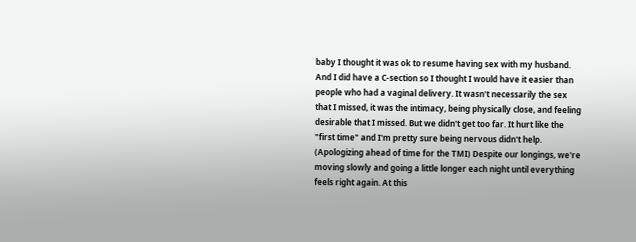baby I thought it was ok to resume having sex with my husband. And I did have a C-section so I thought I would have it easier than people who had a vaginal delivery. It wasn't necessarily the sex that I missed, it was the intimacy, being physically close, and feeling desirable that I missed. But we didn't get too far. It hurt like the "first time" and I'm pretty sure being nervous didn't help. (Apologizing ahead of time for the TMI) Despite our longings, we're moving slowly and going a little longer each night until everything feels right again. At this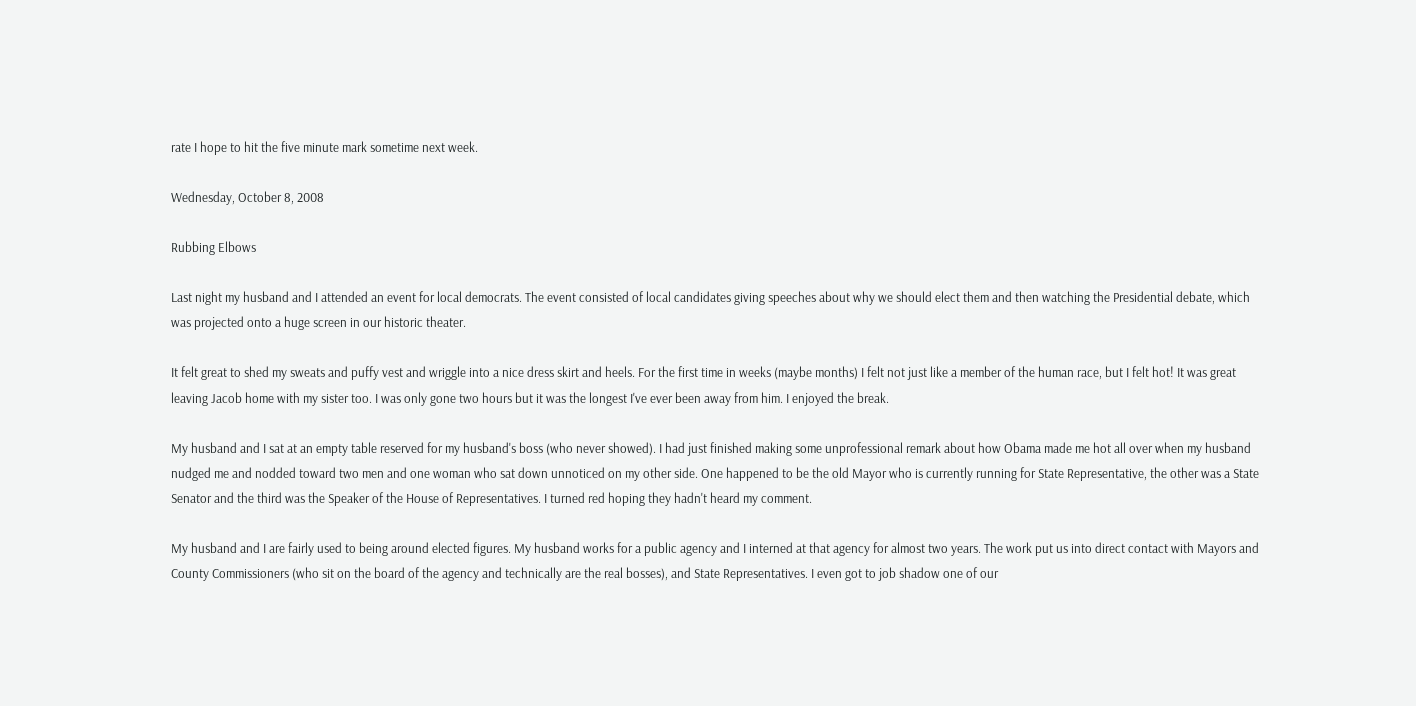rate I hope to hit the five minute mark sometime next week.

Wednesday, October 8, 2008

Rubbing Elbows

Last night my husband and I attended an event for local democrats. The event consisted of local candidates giving speeches about why we should elect them and then watching the Presidential debate, which was projected onto a huge screen in our historic theater.

It felt great to shed my sweats and puffy vest and wriggle into a nice dress skirt and heels. For the first time in weeks (maybe months) I felt not just like a member of the human race, but I felt hot! It was great leaving Jacob home with my sister too. I was only gone two hours but it was the longest I've ever been away from him. I enjoyed the break.

My husband and I sat at an empty table reserved for my husband's boss (who never showed). I had just finished making some unprofessional remark about how Obama made me hot all over when my husband nudged me and nodded toward two men and one woman who sat down unnoticed on my other side. One happened to be the old Mayor who is currently running for State Representative, the other was a State Senator and the third was the Speaker of the House of Representatives. I turned red hoping they hadn't heard my comment.

My husband and I are fairly used to being around elected figures. My husband works for a public agency and I interned at that agency for almost two years. The work put us into direct contact with Mayors and County Commissioners (who sit on the board of the agency and technically are the real bosses), and State Representatives. I even got to job shadow one of our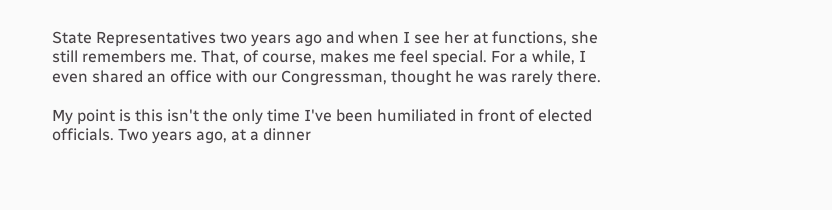State Representatives two years ago and when I see her at functions, she still remembers me. That, of course, makes me feel special. For a while, I even shared an office with our Congressman, thought he was rarely there.

My point is this isn't the only time I've been humiliated in front of elected officials. Two years ago, at a dinner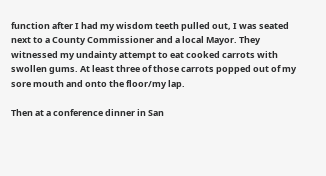function after I had my wisdom teeth pulled out, I was seated next to a County Commissioner and a local Mayor. They witnessed my undainty attempt to eat cooked carrots with swollen gums. At least three of those carrots popped out of my sore mouth and onto the floor/my lap.

Then at a conference dinner in San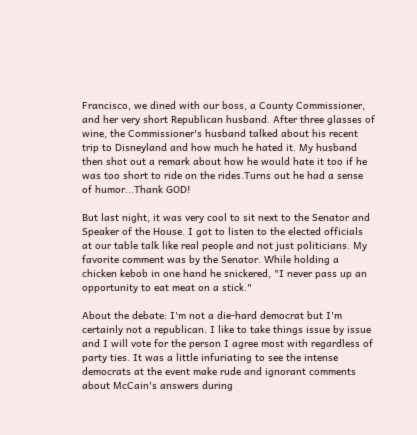Francisco, we dined with our boss, a County Commissioner, and her very short Republican husband. After three glasses of wine, the Commissioner's husband talked about his recent trip to Disneyland and how much he hated it. My husband then shot out a remark about how he would hate it too if he was too short to ride on the rides.Turns out he had a sense of humor...Thank GOD!

But last night, it was very cool to sit next to the Senator and Speaker of the House. I got to listen to the elected officials at our table talk like real people and not just politicians. My favorite comment was by the Senator. While holding a chicken kebob in one hand he snickered, "I never pass up an opportunity to eat meat on a stick."

About the debate: I'm not a die-hard democrat but I'm certainly not a republican. I like to take things issue by issue and I will vote for the person I agree most with regardless of party ties. It was a little infuriating to see the intense democrats at the event make rude and ignorant comments about McCain's answers during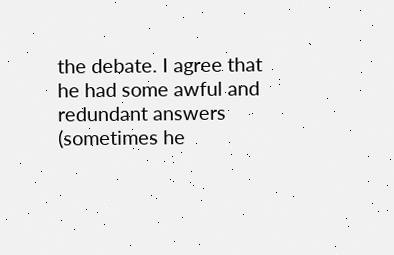the debate. I agree that he had some awful and redundant answers (sometimes he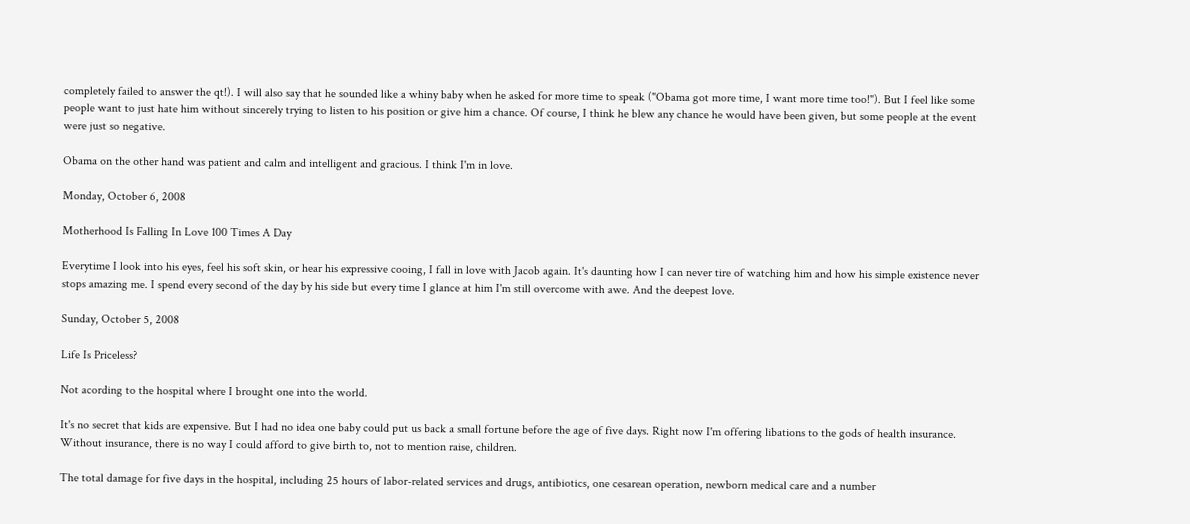completely failed to answer the qt!). I will also say that he sounded like a whiny baby when he asked for more time to speak ("Obama got more time, I want more time too!"). But I feel like some people want to just hate him without sincerely trying to listen to his position or give him a chance. Of course, I think he blew any chance he would have been given, but some people at the event were just so negative.

Obama on the other hand was patient and calm and intelligent and gracious. I think I'm in love.

Monday, October 6, 2008

Motherhood Is Falling In Love 100 Times A Day

Everytime I look into his eyes, feel his soft skin, or hear his expressive cooing, I fall in love with Jacob again. It's daunting how I can never tire of watching him and how his simple existence never stops amazing me. I spend every second of the day by his side but every time I glance at him I'm still overcome with awe. And the deepest love.

Sunday, October 5, 2008

Life Is Priceless?

Not acording to the hospital where I brought one into the world.

It's no secret that kids are expensive. But I had no idea one baby could put us back a small fortune before the age of five days. Right now I'm offering libations to the gods of health insurance. Without insurance, there is no way I could afford to give birth to, not to mention raise, children.

The total damage for five days in the hospital, including 25 hours of labor-related services and drugs, antibiotics, one cesarean operation, newborn medical care and a number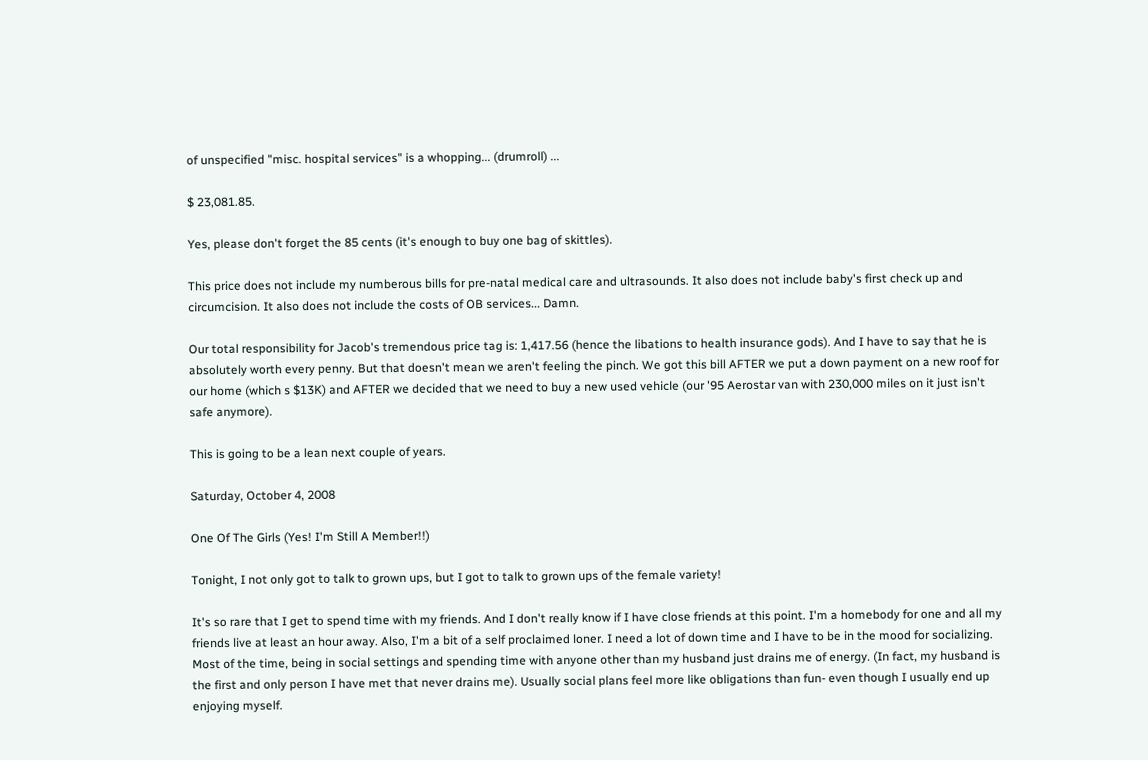of unspecified "misc. hospital services" is a whopping... (drumroll) ...

$ 23,081.85.

Yes, please don't forget the 85 cents (it's enough to buy one bag of skittles).

This price does not include my numberous bills for pre-natal medical care and ultrasounds. It also does not include baby's first check up and circumcision. It also does not include the costs of OB services... Damn.

Our total responsibility for Jacob's tremendous price tag is: 1,417.56 (hence the libations to health insurance gods). And I have to say that he is absolutely worth every penny. But that doesn't mean we aren't feeling the pinch. We got this bill AFTER we put a down payment on a new roof for our home (which s $13K) and AFTER we decided that we need to buy a new used vehicle (our '95 Aerostar van with 230,000 miles on it just isn't safe anymore).

This is going to be a lean next couple of years.

Saturday, October 4, 2008

One Of The Girls (Yes! I'm Still A Member!!)

Tonight, I not only got to talk to grown ups, but I got to talk to grown ups of the female variety!

It's so rare that I get to spend time with my friends. And I don't really know if I have close friends at this point. I'm a homebody for one and all my friends live at least an hour away. Also, I'm a bit of a self proclaimed loner. I need a lot of down time and I have to be in the mood for socializing. Most of the time, being in social settings and spending time with anyone other than my husband just drains me of energy. (In fact, my husband is the first and only person I have met that never drains me). Usually social plans feel more like obligations than fun- even though I usually end up enjoying myself.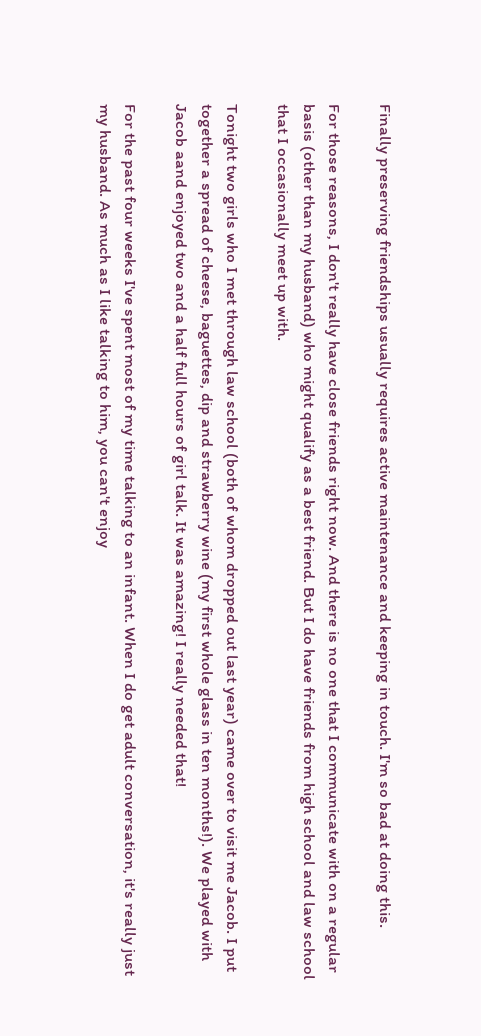Finally preserving friendships usually requires active maintenance and keeping in touch. I'm so bad at doing this.

For those reasons, I don't really have close friends right now. And there is no one that I communicate with on a regular basis (other than my husband) who might qualify as a best friend. But I do have friends from high school and law school that I occasionally meet up with.

Tonight two girls who I met through law school (both of whom dropped out last year) came over to visit me Jacob. I put together a spread of cheese, baguettes, dip and strawberry wine (my first whole glass in ten months!). We played with Jacob aand enjoyed two and a half full hours of girl talk. It was amazing! I really needed that!

For the past four weeks I've spent most of my time talking to an infant. When I do get adult conversation, it's really just my husband. As much as I like talking to him, you can't enjoy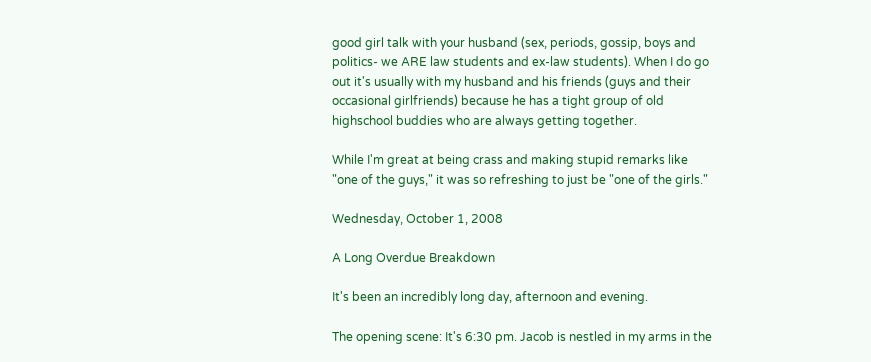good girl talk with your husband (sex, periods, gossip, boys and politics- we ARE law students and ex-law students). When I do go out it's usually with my husband and his friends (guys and their occasional girlfriends) because he has a tight group of old highschool buddies who are always getting together.

While I'm great at being crass and making stupid remarks like "one of the guys," it was so refreshing to just be "one of the girls."

Wednesday, October 1, 2008

A Long Overdue Breakdown

It's been an incredibly long day, afternoon and evening.

The opening scene: It's 6:30 pm. Jacob is nestled in my arms in the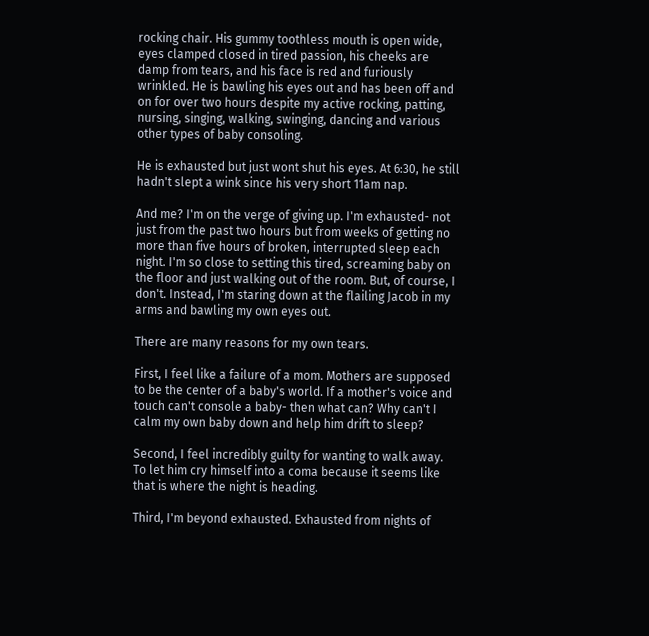rocking chair. His gummy toothless mouth is open wide, eyes clamped closed in tired passion, his cheeks are damp from tears, and his face is red and furiously wrinkled. He is bawling his eyes out and has been off and on for over two hours despite my active rocking, patting, nursing, singing, walking, swinging, dancing and various other types of baby consoling.

He is exhausted but just wont shut his eyes. At 6:30, he still hadn't slept a wink since his very short 11am nap.

And me? I'm on the verge of giving up. I'm exhausted- not just from the past two hours but from weeks of getting no more than five hours of broken, interrupted sleep each night. I'm so close to setting this tired, screaming baby on the floor and just walking out of the room. But, of course, I don't. Instead, I'm staring down at the flailing Jacob in my arms and bawling my own eyes out.

There are many reasons for my own tears.

First, I feel like a failure of a mom. Mothers are supposed to be the center of a baby's world. If a mother's voice and touch can't console a baby- then what can? Why can't I calm my own baby down and help him drift to sleep?

Second, I feel incredibly guilty for wanting to walk away. To let him cry himself into a coma because it seems like that is where the night is heading.

Third, I'm beyond exhausted. Exhausted from nights of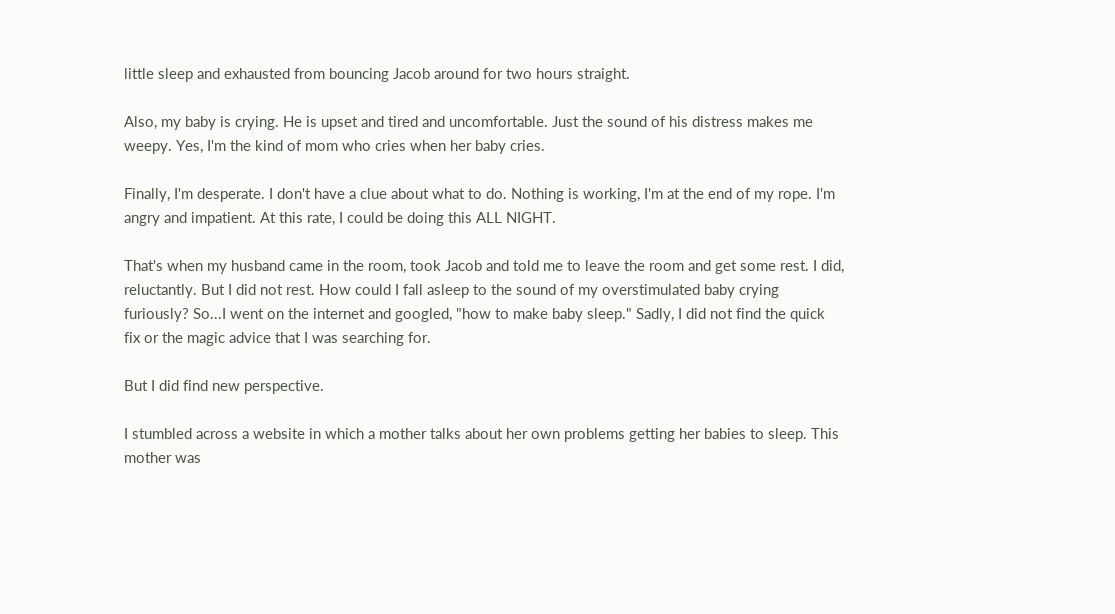little sleep and exhausted from bouncing Jacob around for two hours straight.

Also, my baby is crying. He is upset and tired and uncomfortable. Just the sound of his distress makes me weepy. Yes, I'm the kind of mom who cries when her baby cries.

Finally, I'm desperate. I don't have a clue about what to do. Nothing is working, I'm at the end of my rope. I'm angry and impatient. At this rate, I could be doing this ALL NIGHT.

That's when my husband came in the room, took Jacob and told me to leave the room and get some rest. I did, reluctantly. But I did not rest. How could I fall asleep to the sound of my overstimulated baby crying furiously? So...I went on the internet and googled, "how to make baby sleep." Sadly, I did not find the quick fix or the magic advice that I was searching for.

But I did find new perspective.

I stumbled across a website in which a mother talks about her own problems getting her babies to sleep. This mother was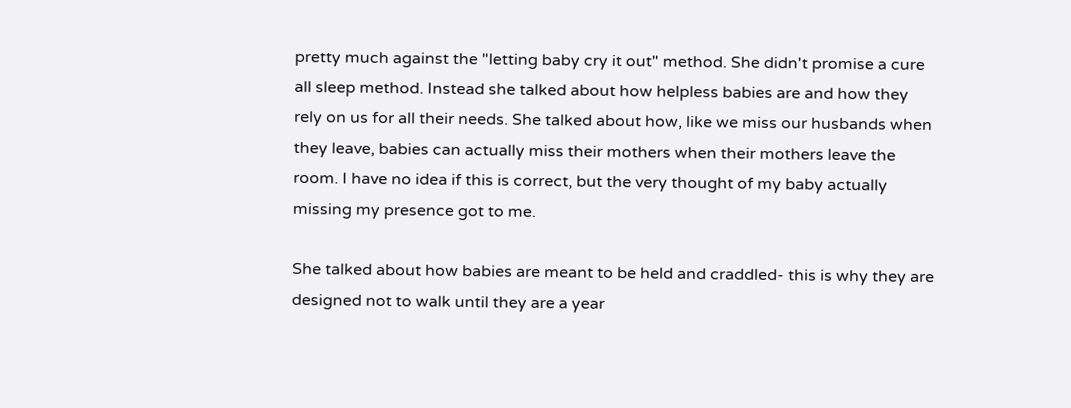pretty much against the "letting baby cry it out" method. She didn't promise a cure all sleep method. Instead she talked about how helpless babies are and how they rely on us for all their needs. She talked about how, like we miss our husbands when they leave, babies can actually miss their mothers when their mothers leave the room. I have no idea if this is correct, but the very thought of my baby actually missing my presence got to me.

She talked about how babies are meant to be held and craddled- this is why they are designed not to walk until they are a year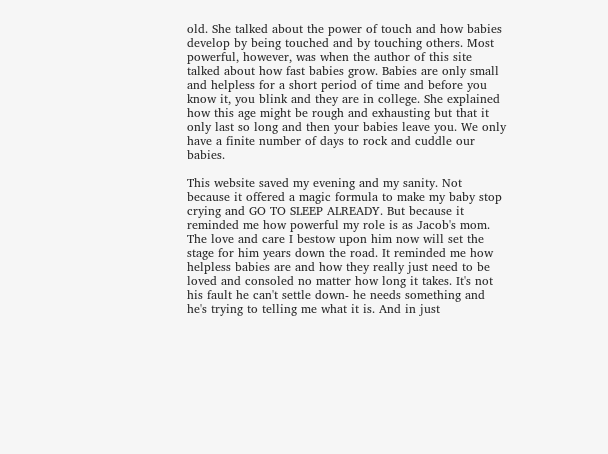old. She talked about the power of touch and how babies develop by being touched and by touching others. Most powerful, however, was when the author of this site talked about how fast babies grow. Babies are only small and helpless for a short period of time and before you know it, you blink and they are in college. She explained how this age might be rough and exhausting but that it only last so long and then your babies leave you. We only have a finite number of days to rock and cuddle our babies.

This website saved my evening and my sanity. Not because it offered a magic formula to make my baby stop crying and GO TO SLEEP ALREADY. But because it reminded me how powerful my role is as Jacob's mom. The love and care I bestow upon him now will set the stage for him years down the road. It reminded me how helpless babies are and how they really just need to be loved and consoled no matter how long it takes. It's not his fault he can't settle down- he needs something and he's trying to telling me what it is. And in just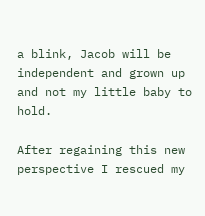a blink, Jacob will be independent and grown up and not my little baby to hold.

After regaining this new perspective I rescued my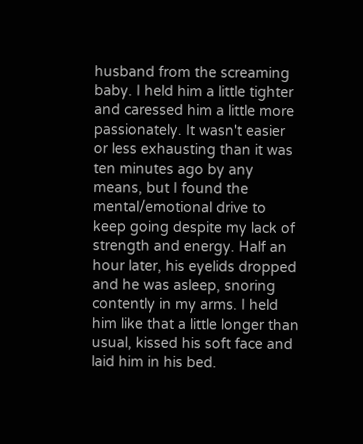husband from the screaming baby. I held him a little tighter and caressed him a little more passionately. It wasn't easier or less exhausting than it was ten minutes ago by any means, but I found the mental/emotional drive to keep going despite my lack of strength and energy. Half an hour later, his eyelids dropped and he was asleep, snoring contently in my arms. I held him like that a little longer than usual, kissed his soft face and laid him in his bed.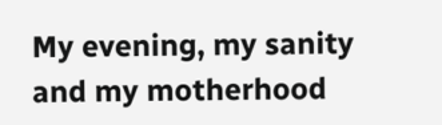My evening, my sanity and my motherhood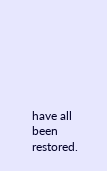have all been restored.